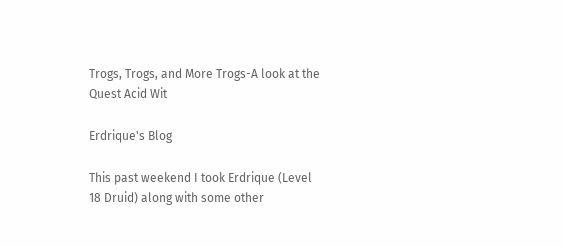Trogs, Trogs, and More Trogs-A look at the Quest Acid Wit

Erdrique's Blog

This past weekend I took Erdrique (Level 18 Druid) along with some other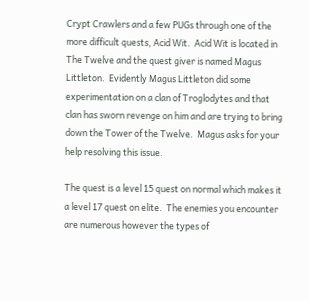Crypt Crawlers and a few PUGs through one of the more difficult quests, Acid Wit.  Acid Wit is located in The Twelve and the quest giver is named Magus Littleton.  Evidently Magus Littleton did some experimentation on a clan of Troglodytes and that clan has sworn revenge on him and are trying to bring down the Tower of the Twelve.  Magus asks for your help resolving this issue.

The quest is a level 15 quest on normal which makes it a level 17 quest on elite.  The enemies you encounter are numerous however the types of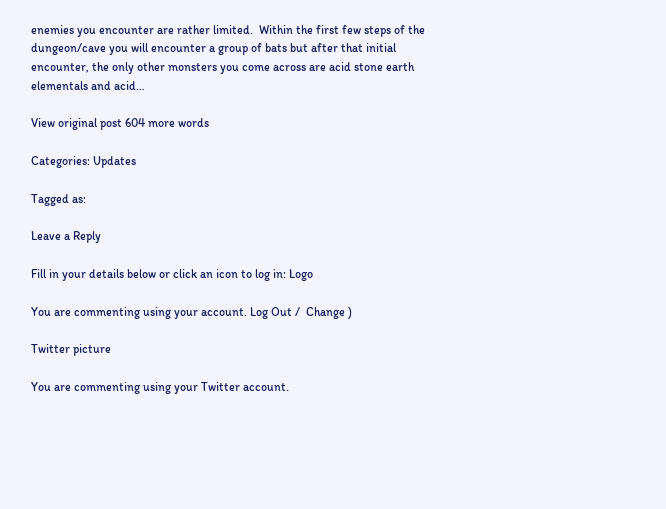enemies you encounter are rather limited.  Within the first few steps of the dungeon/cave you will encounter a group of bats but after that initial encounter, the only other monsters you come across are acid stone earth elementals and acid…

View original post 604 more words

Categories: Updates

Tagged as:

Leave a Reply

Fill in your details below or click an icon to log in: Logo

You are commenting using your account. Log Out /  Change )

Twitter picture

You are commenting using your Twitter account.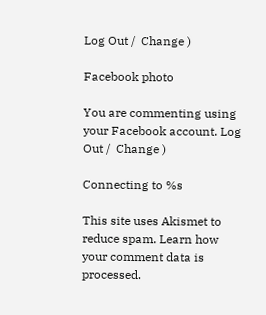Log Out /  Change )

Facebook photo

You are commenting using your Facebook account. Log Out /  Change )

Connecting to %s

This site uses Akismet to reduce spam. Learn how your comment data is processed.